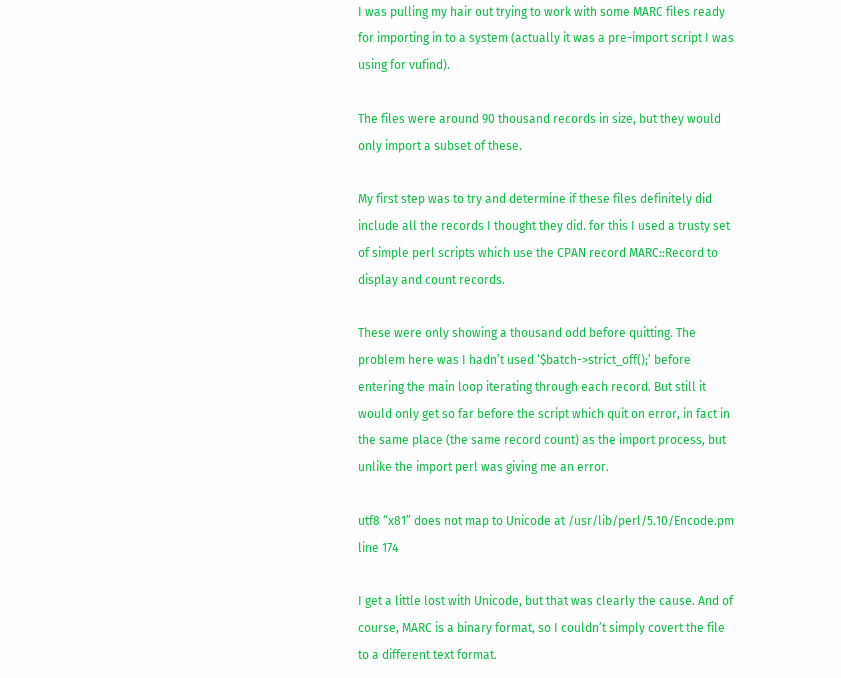I was pulling my hair out trying to work with some MARC files ready for importing in to a system (actually it was a pre-import script I was using for vufind).

The files were around 90 thousand records in size, but they would only import a subset of these.

My first step was to try and determine if these files definitely did include all the records I thought they did. for this I used a trusty set of simple perl scripts which use the CPAN record MARC::Record to display and count records.

These were only showing a thousand odd before quitting. The problem here was I hadn’t used ‘$batch->strict_off();’ before entering the main loop iterating through each record. But still it would only get so far before the script which quit on error, in fact in the same place (the same record count) as the import process, but unlike the import perl was giving me an error.

utf8 “x81” does not map to Unicode at /usr/lib/perl/5.10/Encode.pm line 174

I get a little lost with Unicode, but that was clearly the cause. And of course, MARC is a binary format, so I couldn’t simply covert the file to a different text format.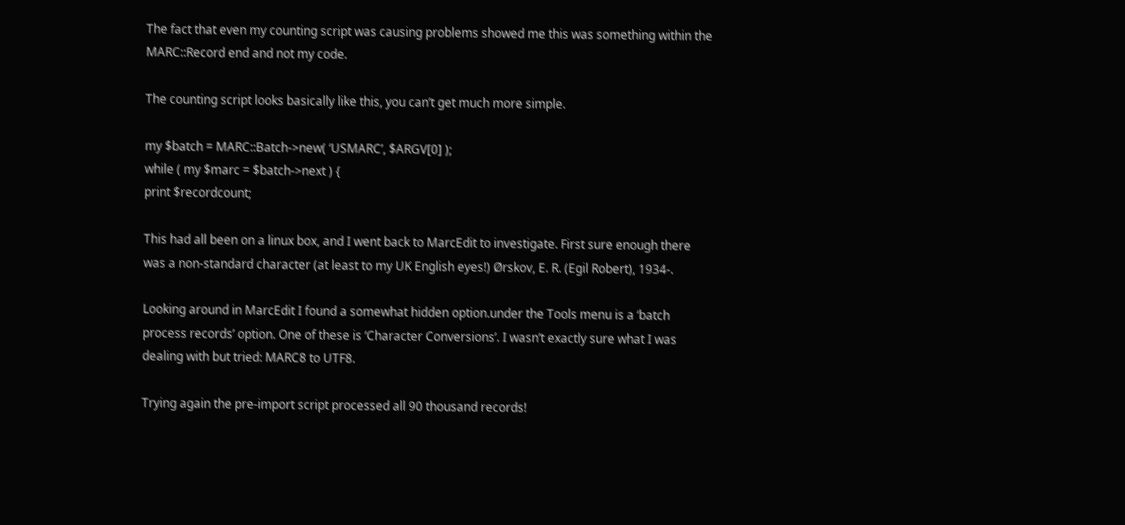The fact that even my counting script was causing problems showed me this was something within the MARC::Record end and not my code.

The counting script looks basically like this, you can’t get much more simple.

my $batch = MARC::Batch->new( ‘USMARC’, $ARGV[0] );
while ( my $marc = $batch->next ) {
print $recordcount;

This had all been on a linux box, and I went back to MarcEdit to investigate. First sure enough there was a non-standard character (at least to my UK English eyes!) Ørskov, E. R. (Egil Robert), 1934-.

Looking around in MarcEdit I found a somewhat hidden option.under the Tools menu is a ‘batch process records’ option. One of these is ‘Character Conversions’. I wasn’t exactly sure what I was dealing with but tried: MARC8 to UTF8.

Trying again the pre-import script processed all 90 thousand records!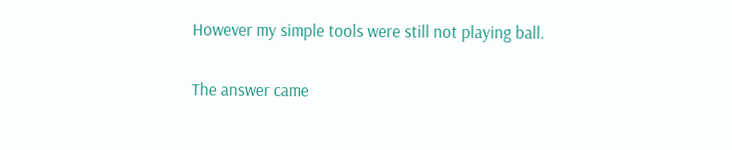However my simple tools were still not playing ball.

The answer came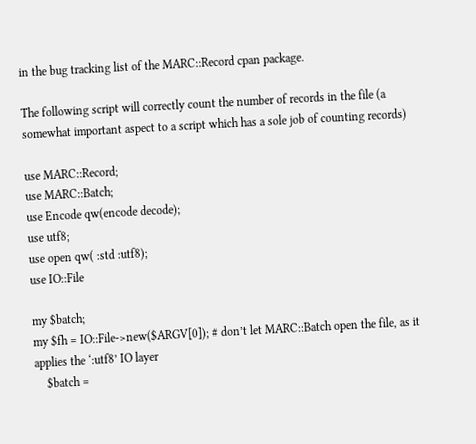in the bug tracking list of the MARC::Record cpan package.

The following script will correctly count the number of records in the file (a somewhat important aspect to a script which has a sole job of counting records)

use MARC::Record;
use MARC::Batch;
use Encode qw(encode decode);
use utf8;
use open qw( :std :utf8);
use IO::File

my $batch;
my $fh = IO::File->new($ARGV[0]); # don’t let MARC::Batch open the file, as it applies the ‘:utf8’ IO layer
    $batch =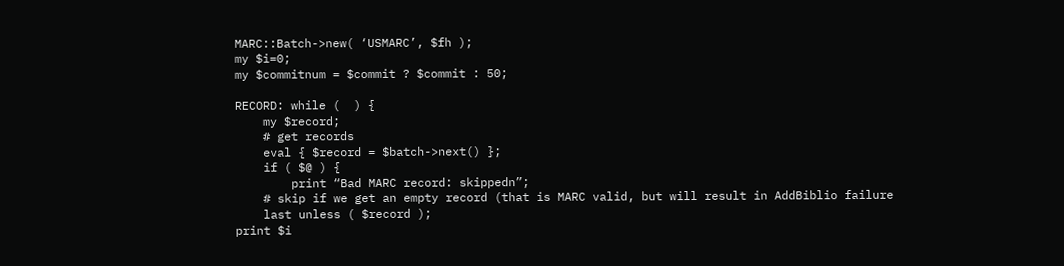MARC::Batch->new( ‘USMARC’, $fh );
my $i=0;
my $commitnum = $commit ? $commit : 50;

RECORD: while (  ) {
    my $record;
    # get records
    eval { $record = $batch->next() };
    if ( $@ ) {
        print “Bad MARC record: skippedn”;
    # skip if we get an empty record (that is MARC valid, but will result in AddBiblio failure
    last unless ( $record );
print $i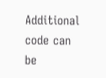Additional code can be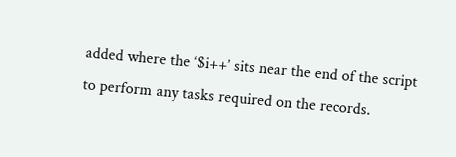added where the ‘$i++’ sits near the end of the script to perform any tasks required on the records.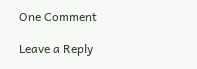One Comment

Leave a Reply